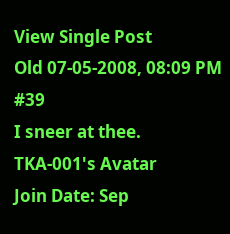View Single Post
Old 07-05-2008, 08:09 PM   #39
I sneer at thee.
TKA-001's Avatar
Join Date: Sep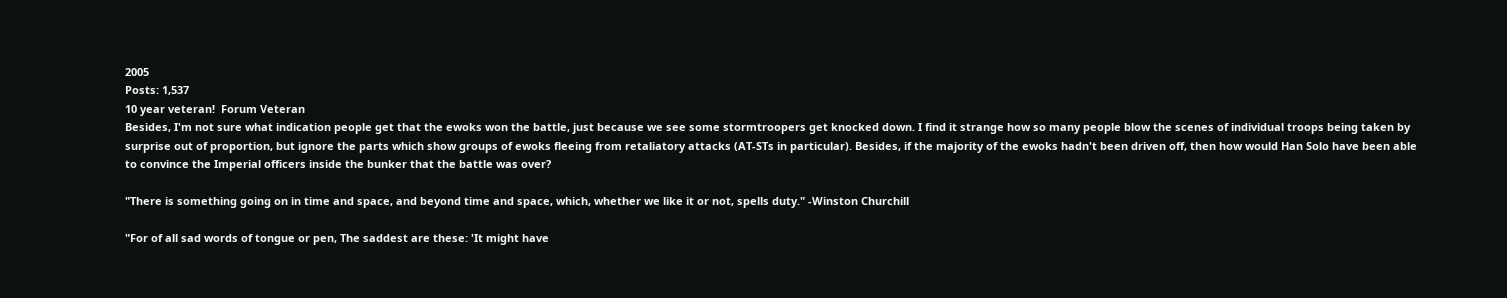2005
Posts: 1,537
10 year veteran!  Forum Veteran
Besides, I'm not sure what indication people get that the ewoks won the battle, just because we see some stormtroopers get knocked down. I find it strange how so many people blow the scenes of individual troops being taken by surprise out of proportion, but ignore the parts which show groups of ewoks fleeing from retaliatory attacks (AT-STs in particular). Besides, if the majority of the ewoks hadn't been driven off, then how would Han Solo have been able to convince the Imperial officers inside the bunker that the battle was over?

"There is something going on in time and space, and beyond time and space, which, whether we like it or not, spells duty." -Winston Churchill

"For of all sad words of tongue or pen, The saddest are these: 'It might have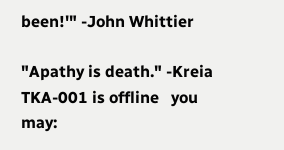been!'" -John Whittier

"Apathy is death." -Kreia
TKA-001 is offline   you may: